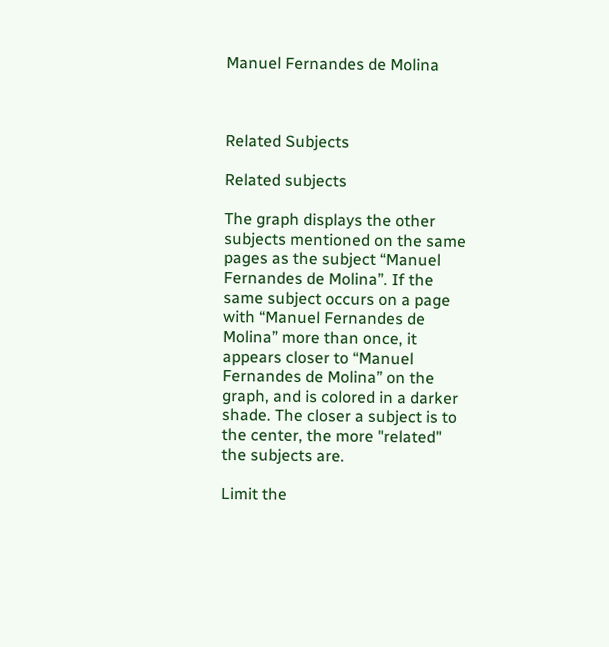Manuel Fernandes de Molina



Related Subjects

Related subjects

The graph displays the other subjects mentioned on the same pages as the subject “Manuel Fernandes de Molina”. If the same subject occurs on a page with “Manuel Fernandes de Molina” more than once, it appears closer to “Manuel Fernandes de Molina” on the graph, and is colored in a darker shade. The closer a subject is to the center, the more "related" the subjects are.

Limit the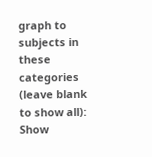graph to subjects in these categories (leave blank to show all):
Show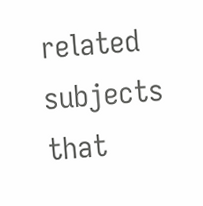related subjects that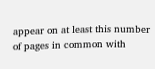appear on at least this number of pages in common with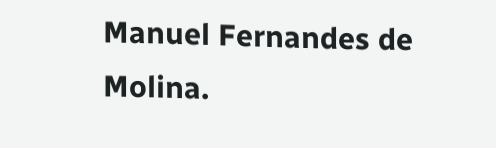Manuel Fernandes de Molina.